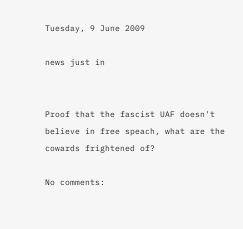Tuesday, 9 June 2009

news just in


Proof that the fascist UAF doesn't believe in free speach, what are the cowards frightened of?

No comments: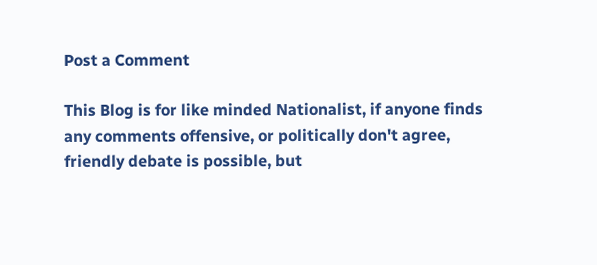Post a Comment

This Blog is for like minded Nationalist, if anyone finds any comments offensive, or politically don't agree, friendly debate is possible, but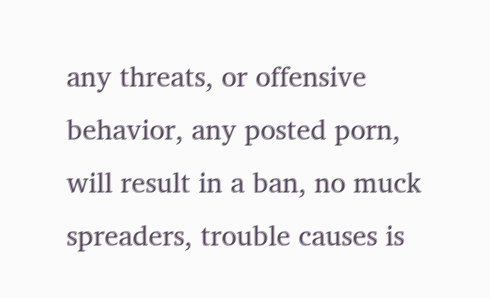any threats, or offensive behavior, any posted porn, will result in a ban, no muck spreaders, trouble causes is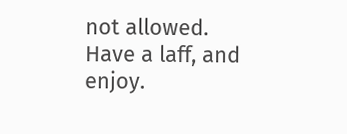not allowed.
Have a laff, and enjoy.